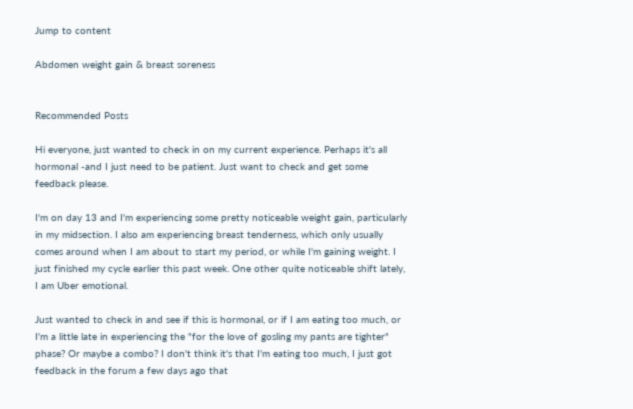Jump to content

Abdomen weight gain & breast soreness


Recommended Posts

Hi everyone, just wanted to check in on my current experience. Perhaps it's all hormonal -and I just need to be patient. Just want to check and get some feedback please.

I'm on day 13 and I'm experiencing some pretty noticeable weight gain, particularly in my midsection. I also am experiencing breast tenderness, which only usually comes around when I am about to start my period, or while I'm gaining weight. I just finished my cycle earlier this past week. One other quite noticeable shift lately, I am Uber emotional.

Just wanted to check in and see if this is hormonal, or if I am eating too much, or I'm a little late in experiencing the "for the love of gosling my pants are tighter" phase? Or maybe a combo? I don't think it's that I'm eating too much, I just got feedback in the forum a few days ago that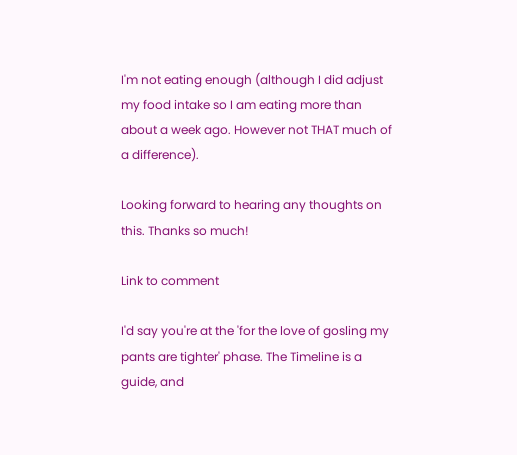I'm not eating enough (although I did adjust my food intake so I am eating more than about a week ago. However not THAT much of a difference).

Looking forward to hearing any thoughts on this. Thanks so much!

Link to comment

I'd say you're at the 'for the love of gosling my pants are tighter' phase. The Timeline is a guide, and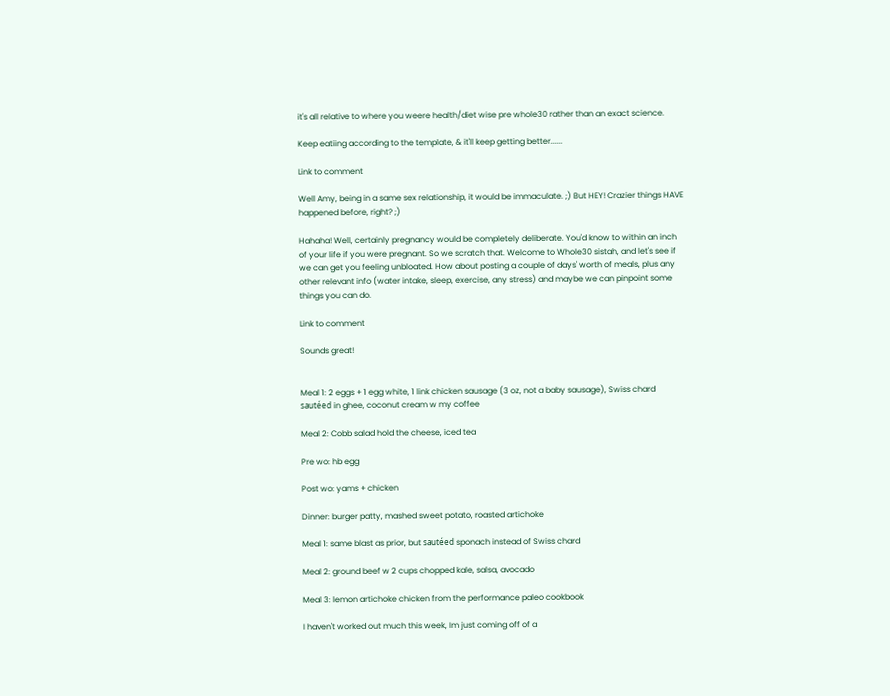it's all relative to where you weere health/diet wise pre whole30 rather than an exact science.

Keep eatiing according to the template, & it'll keep getting better......

Link to comment

Well Amy, being in a same sex relationship, it would be immaculate. ;) But HEY! Crazier things HAVE happened before, right? ;)

Hahaha! Well, certainly pregnancy would be completely deliberate. You'd know to within an inch of your life if you were pregnant. So we scratch that. Welcome to Whole30 sistah, and let's see if we can get you feeling unbloated. How about posting a couple of days' worth of meals, plus any other relevant info (water intake, sleep, exercise, any stress) and maybe we can pinpoint some things you can do.

Link to comment

Sounds great!


Meal 1: 2 eggs + 1 egg white, 1 link chicken sausage (3 oz, not a baby sausage), Swiss chard sautéed in ghee, coconut cream w my coffee

Meal 2: Cobb salad hold the cheese, iced tea

Pre wo: hb egg

Post wo: yams + chicken

Dinner: burger patty, mashed sweet potato, roasted artichoke

Meal 1: same blast as prior, but sautéed sponach instead of Swiss chard

Meal 2: ground beef w 2 cups chopped kale, salsa, avocado

Meal 3: lemon artichoke chicken from the performance paleo cookbook

I haven't worked out much this week, Im just coming off of a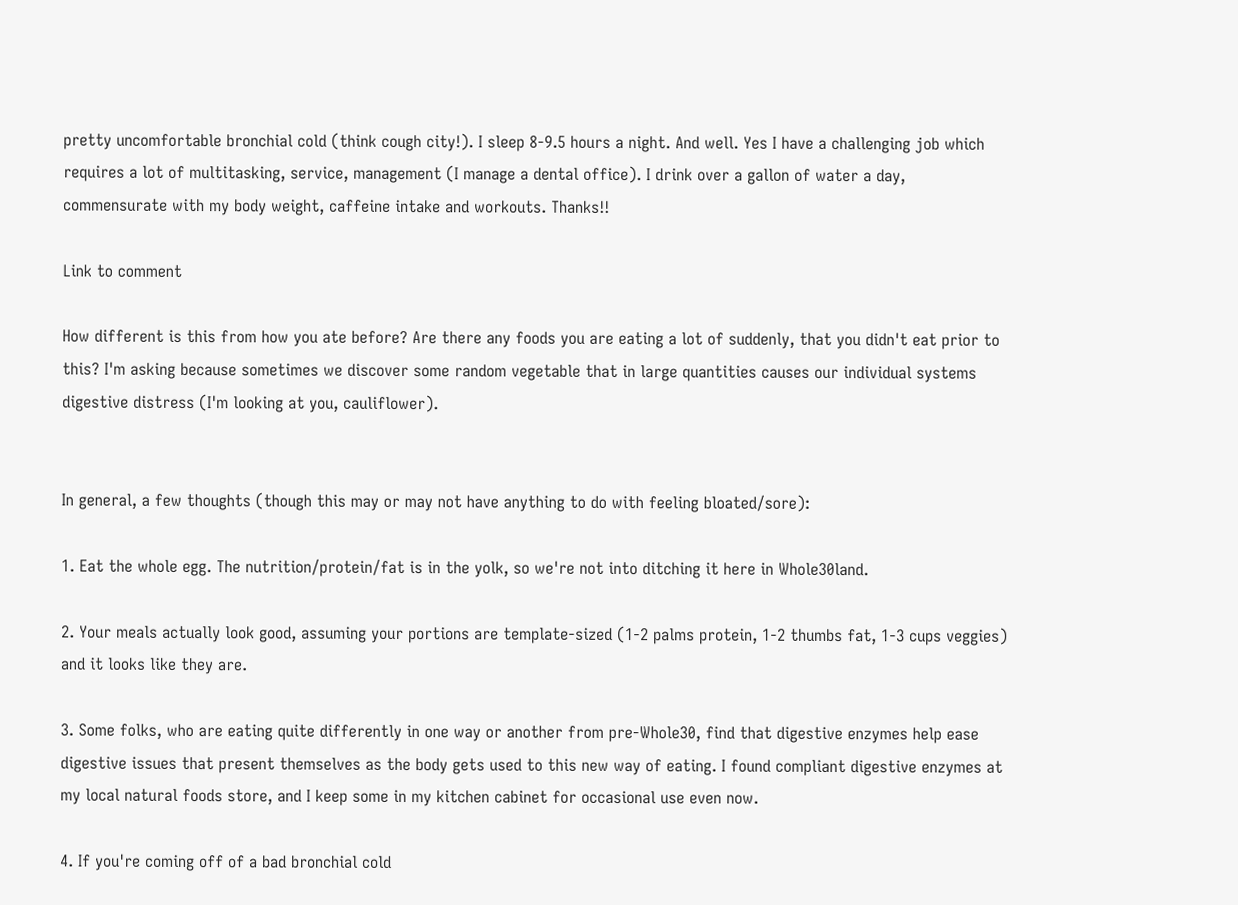pretty uncomfortable bronchial cold (think cough city!). I sleep 8-9.5 hours a night. And well. Yes I have a challenging job which requires a lot of multitasking, service, management (I manage a dental office). I drink over a gallon of water a day, commensurate with my body weight, caffeine intake and workouts. Thanks!!

Link to comment

How different is this from how you ate before? Are there any foods you are eating a lot of suddenly, that you didn't eat prior to this? I'm asking because sometimes we discover some random vegetable that in large quantities causes our individual systems digestive distress (I'm looking at you, cauliflower).


In general, a few thoughts (though this may or may not have anything to do with feeling bloated/sore):

1. Eat the whole egg. The nutrition/protein/fat is in the yolk, so we're not into ditching it here in Whole30land.

2. Your meals actually look good, assuming your portions are template-sized (1-2 palms protein, 1-2 thumbs fat, 1-3 cups veggies) and it looks like they are.

3. Some folks, who are eating quite differently in one way or another from pre-Whole30, find that digestive enzymes help ease digestive issues that present themselves as the body gets used to this new way of eating. I found compliant digestive enzymes at my local natural foods store, and I keep some in my kitchen cabinet for occasional use even now.

4. If you're coming off of a bad bronchial cold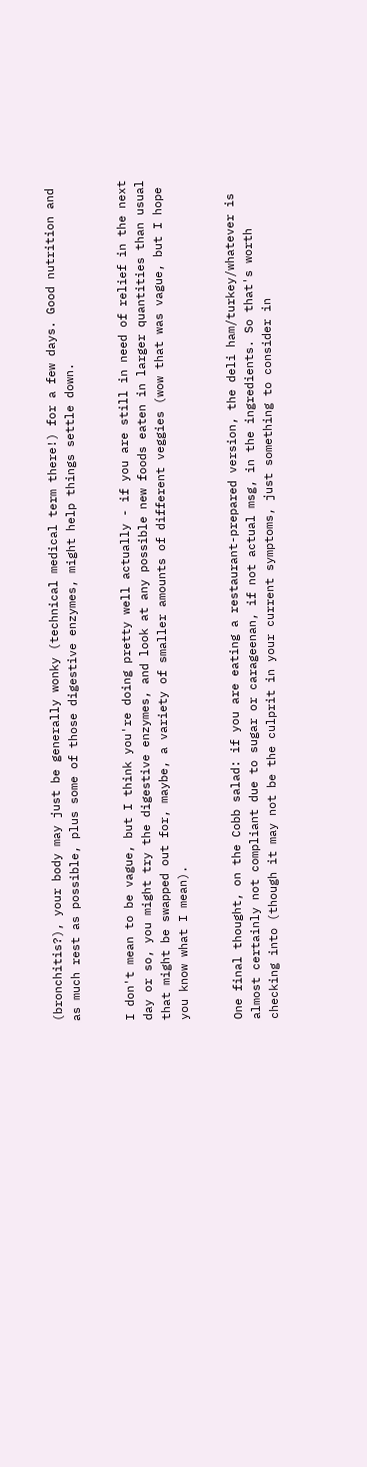(bronchitis?), your body may just be generally wonky (technical medical term there!) for a few days. Good nutrition and as much rest as possible, plus some of those digestive enzymes, might help things settle down.


I don't mean to be vague, but I think you're doing pretty well actually - if you are still in need of relief in the next day or so, you might try the digestive enzymes, and look at any possible new foods eaten in larger quantities than usual that might be swapped out for, maybe, a variety of smaller amounts of different veggies (wow that was vague, but I hope you know what I mean).


One final thought, on the Cobb salad: if you are eating a restaurant-prepared version, the deli ham/turkey/whatever is almost certainly not compliant due to sugar or carageenan, if not actual msg, in the ingredients. So that's worth checking into (though it may not be the culprit in your current symptoms, just something to consider in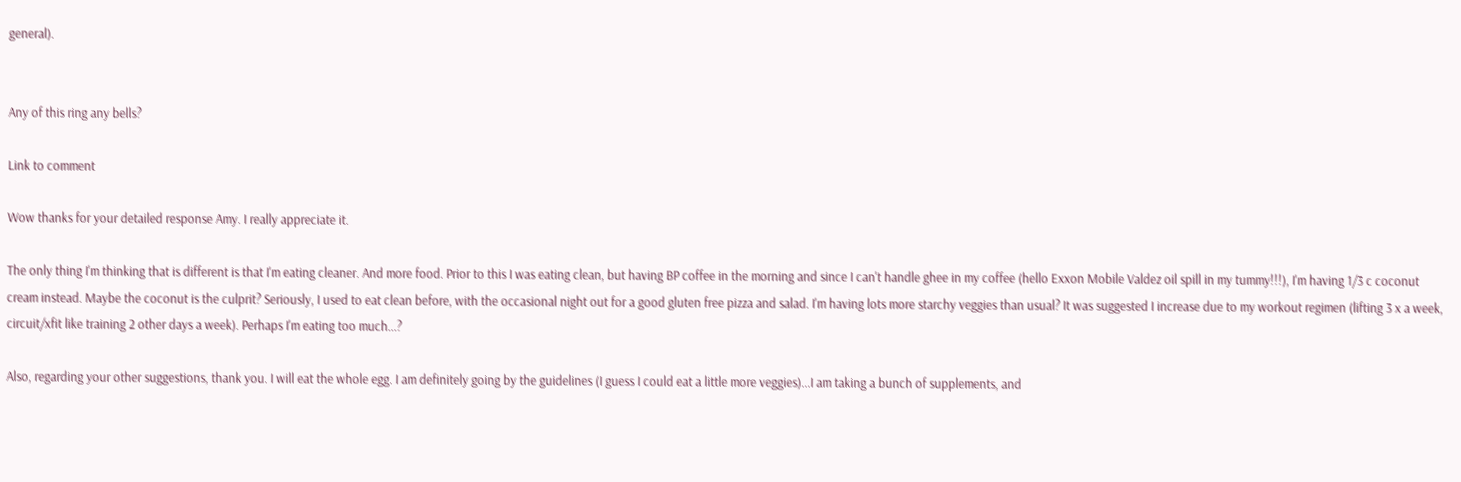general).


Any of this ring any bells?

Link to comment

Wow thanks for your detailed response Amy. I really appreciate it.

The only thing I'm thinking that is different is that I'm eating cleaner. And more food. Prior to this I was eating clean, but having BP coffee in the morning and since I can't handle ghee in my coffee (hello Exxon Mobile Valdez oil spill in my tummy!!!), I'm having 1/3 c coconut cream instead. Maybe the coconut is the culprit? Seriously, I used to eat clean before, with the occasional night out for a good gluten free pizza and salad. I'm having lots more starchy veggies than usual? It was suggested I increase due to my workout regimen (lifting 3 x a week, circuit/xfit like training 2 other days a week). Perhaps I'm eating too much...?

Also, regarding your other suggestions, thank you. I will eat the whole egg. I am definitely going by the guidelines (I guess I could eat a little more veggies)...I am taking a bunch of supplements, and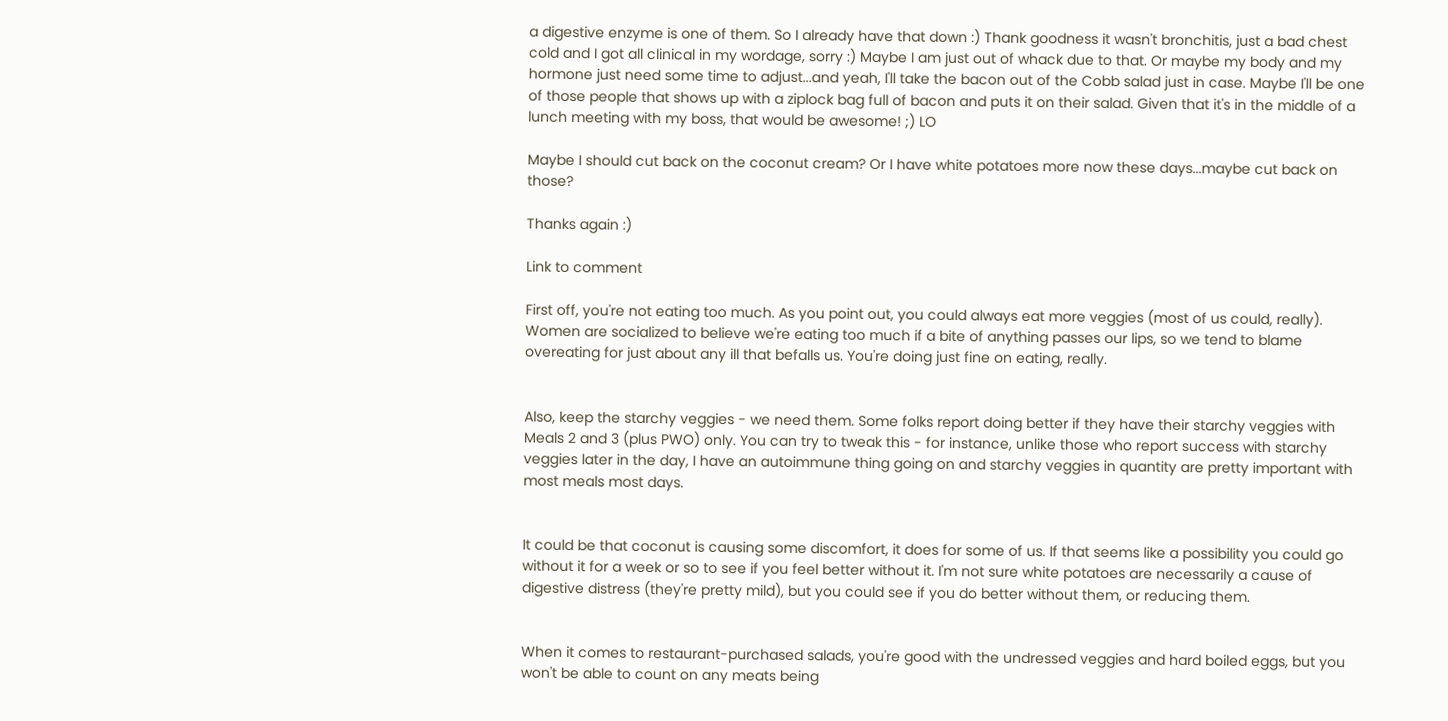a digestive enzyme is one of them. So I already have that down :) Thank goodness it wasn't bronchitis, just a bad chest cold and I got all clinical in my wordage, sorry :) Maybe I am just out of whack due to that. Or maybe my body and my hormone just need some time to adjust...and yeah, I'll take the bacon out of the Cobb salad just in case. Maybe I'll be one of those people that shows up with a ziplock bag full of bacon and puts it on their salad. Given that it's in the middle of a lunch meeting with my boss, that would be awesome! ;) LO

Maybe I should cut back on the coconut cream? Or I have white potatoes more now these days...maybe cut back on those?

Thanks again :)

Link to comment

First off, you're not eating too much. As you point out, you could always eat more veggies (most of us could, really). Women are socialized to believe we're eating too much if a bite of anything passes our lips, so we tend to blame overeating for just about any ill that befalls us. You're doing just fine on eating, really.


Also, keep the starchy veggies - we need them. Some folks report doing better if they have their starchy veggies with Meals 2 and 3 (plus PWO) only. You can try to tweak this - for instance, unlike those who report success with starchy veggies later in the day, I have an autoimmune thing going on and starchy veggies in quantity are pretty important with most meals most days.


It could be that coconut is causing some discomfort, it does for some of us. If that seems like a possibility you could go without it for a week or so to see if you feel better without it. I'm not sure white potatoes are necessarily a cause of digestive distress (they're pretty mild), but you could see if you do better without them, or reducing them.


When it comes to restaurant-purchased salads, you're good with the undressed veggies and hard boiled eggs, but you won't be able to count on any meats being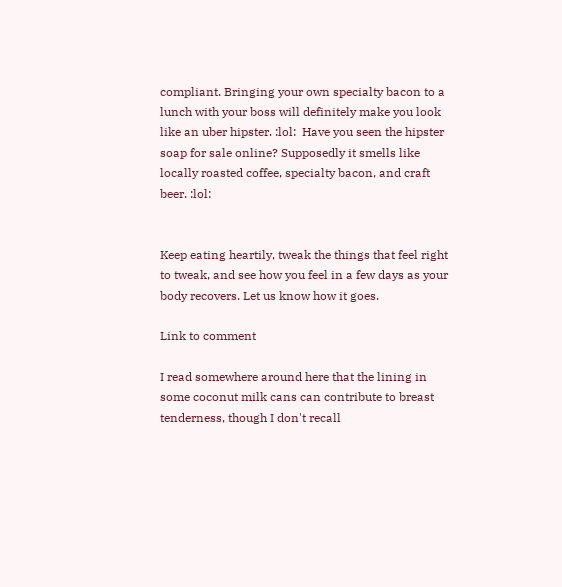compliant. Bringing your own specialty bacon to a lunch with your boss will definitely make you look like an uber hipster. :lol:  Have you seen the hipster soap for sale online? Supposedly it smells like locally roasted coffee, specialty bacon, and craft beer. :lol:


Keep eating heartily, tweak the things that feel right to tweak, and see how you feel in a few days as your body recovers. Let us know how it goes.

Link to comment

I read somewhere around here that the lining in some coconut milk cans can contribute to breast tenderness, though I don't recall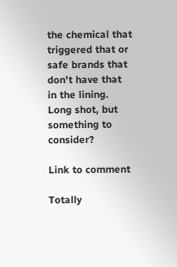the chemical that triggered that or safe brands that don't have that in the lining. Long shot, but something to consider?

Link to comment

Totally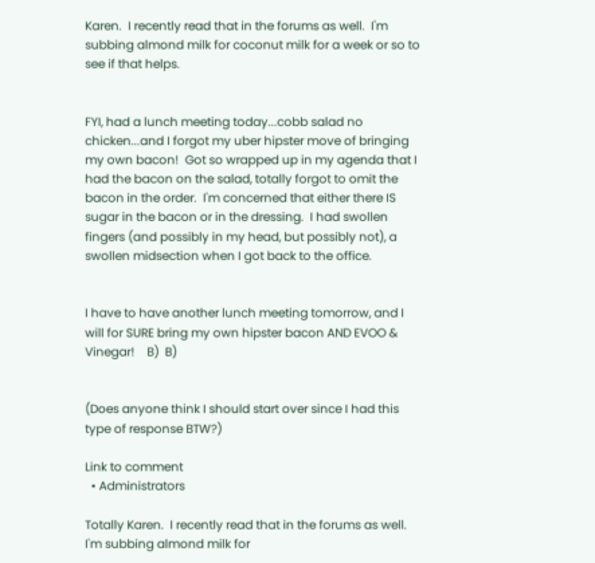Karen.  I recently read that in the forums as well.  I'm subbing almond milk for coconut milk for a week or so to see if that helps.


FYI, had a lunch meeting today...cobb salad no chicken...and I forgot my uber hipster move of bringing my own bacon!  Got so wrapped up in my agenda that I had the bacon on the salad, totally forgot to omit the bacon in the order.  I'm concerned that either there IS sugar in the bacon or in the dressing.  I had swollen fingers (and possibly in my head, but possibly not), a swollen midsection when I got back to the office.


I have to have another lunch meeting tomorrow, and I will for SURE bring my own hipster bacon AND EVOO & Vinegar!    B)  B)


(Does anyone think I should start over since I had this type of response BTW?)

Link to comment
  • Administrators

Totally Karen.  I recently read that in the forums as well.  I'm subbing almond milk for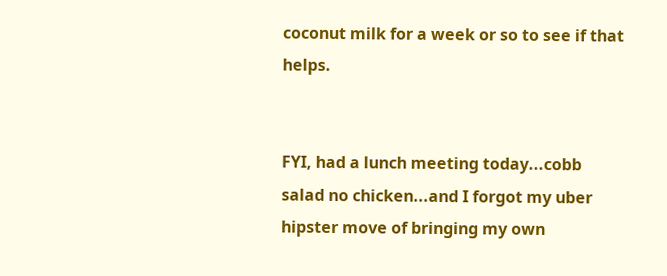coconut milk for a week or so to see if that helps.


FYI, had a lunch meeting today...cobb salad no chicken...and I forgot my uber hipster move of bringing my own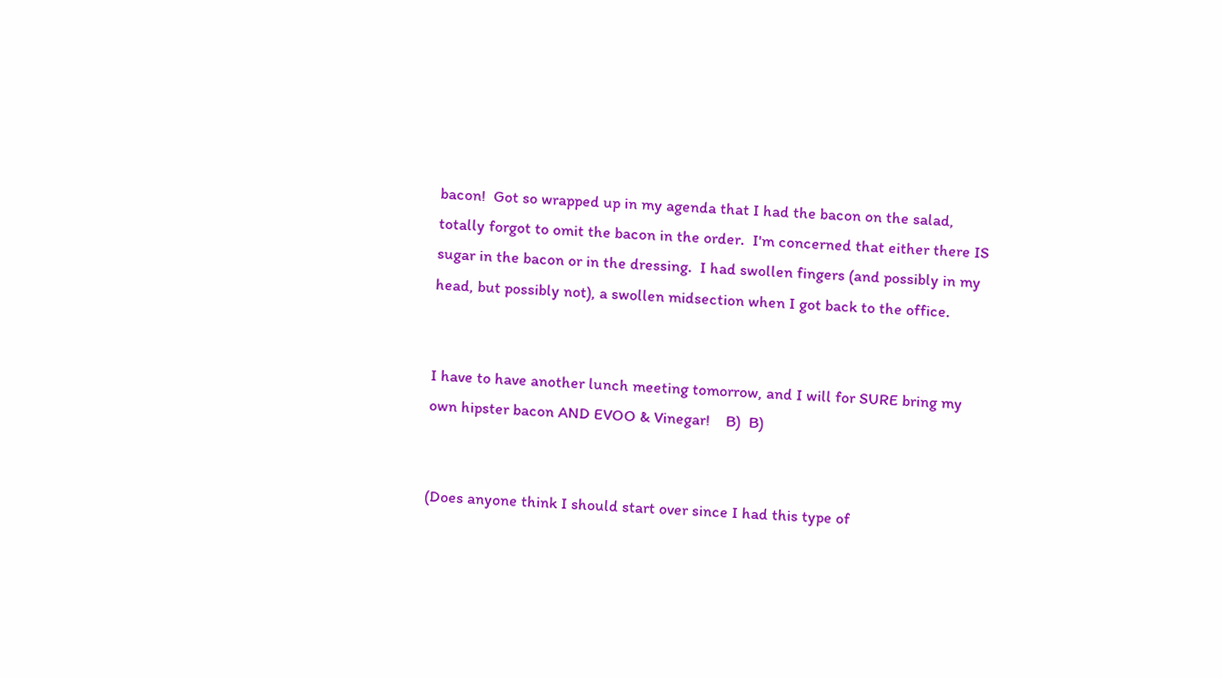bacon!  Got so wrapped up in my agenda that I had the bacon on the salad, totally forgot to omit the bacon in the order.  I'm concerned that either there IS sugar in the bacon or in the dressing.  I had swollen fingers (and possibly in my head, but possibly not), a swollen midsection when I got back to the office.


I have to have another lunch meeting tomorrow, and I will for SURE bring my own hipster bacon AND EVOO & Vinegar!    B)  B)


(Does anyone think I should start over since I had this type of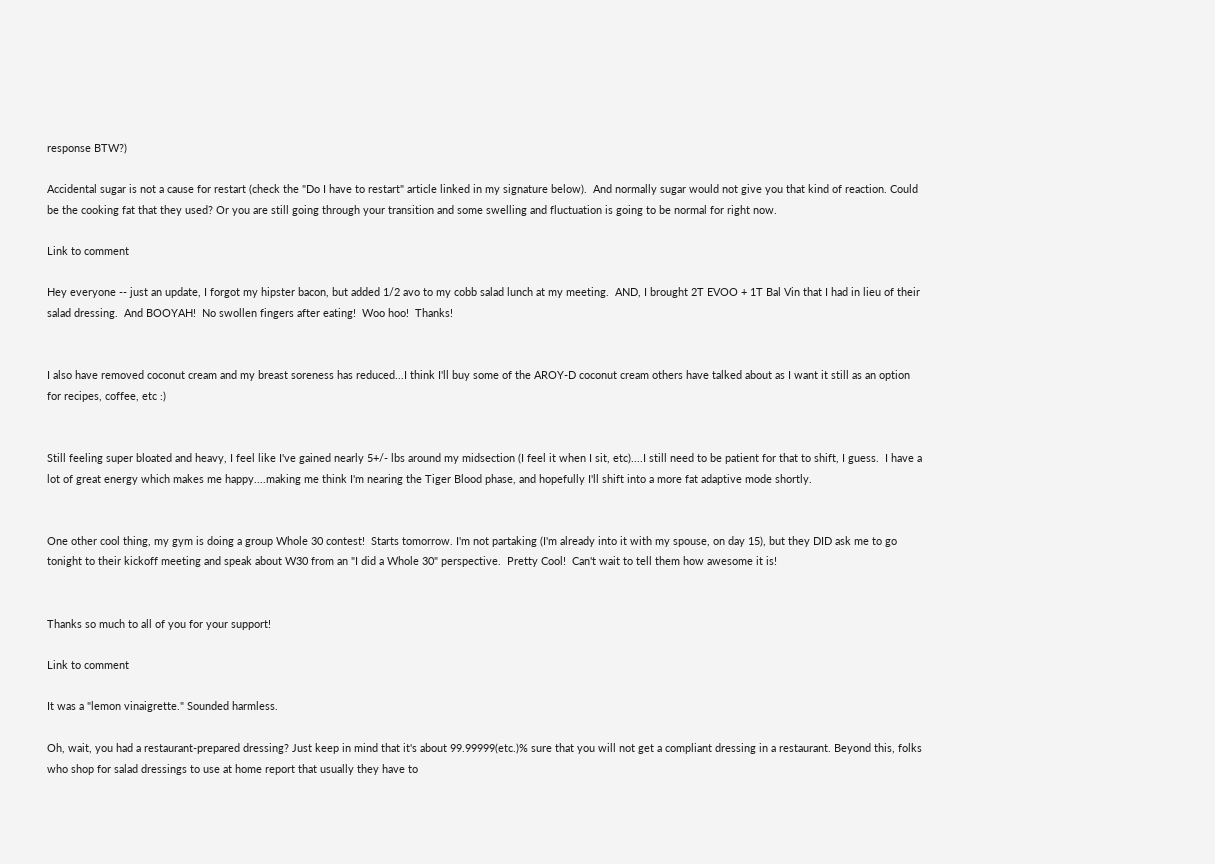response BTW?)

Accidental sugar is not a cause for restart (check the "Do I have to restart" article linked in my signature below).  And normally sugar would not give you that kind of reaction. Could be the cooking fat that they used? Or you are still going through your transition and some swelling and fluctuation is going to be normal for right now.

Link to comment

Hey everyone -- just an update, I forgot my hipster bacon, but added 1/2 avo to my cobb salad lunch at my meeting.  AND, I brought 2T EVOO + 1T Bal Vin that I had in lieu of their salad dressing.  And BOOYAH!  No swollen fingers after eating!  Woo hoo!  Thanks!


I also have removed coconut cream and my breast soreness has reduced...I think I'll buy some of the AROY-D coconut cream others have talked about as I want it still as an option for recipes, coffee, etc :)


Still feeling super bloated and heavy, I feel like I've gained nearly 5+/- lbs around my midsection (I feel it when I sit, etc)....I still need to be patient for that to shift, I guess.  I have a lot of great energy which makes me happy....making me think I'm nearing the Tiger Blood phase, and hopefully I'll shift into a more fat adaptive mode shortly.


One other cool thing, my gym is doing a group Whole 30 contest!  Starts tomorrow. I'm not partaking (I'm already into it with my spouse, on day 15), but they DID ask me to go tonight to their kickoff meeting and speak about W30 from an "I did a Whole 30" perspective.  Pretty Cool!  Can't wait to tell them how awesome it is!


Thanks so much to all of you for your support!

Link to comment

It was a "lemon vinaigrette." Sounded harmless.

Oh, wait, you had a restaurant-prepared dressing? Just keep in mind that it's about 99.99999(etc.)% sure that you will not get a compliant dressing in a restaurant. Beyond this, folks who shop for salad dressings to use at home report that usually they have to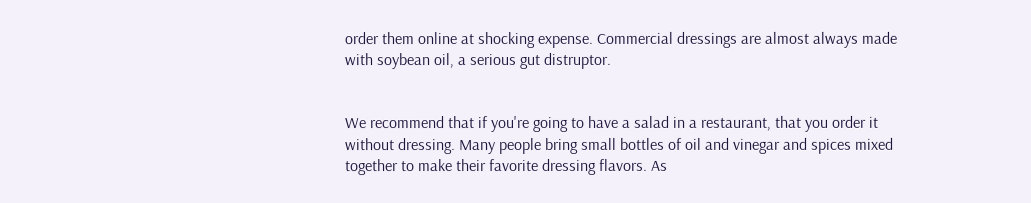order them online at shocking expense. Commercial dressings are almost always made with soybean oil, a serious gut distruptor.


We recommend that if you're going to have a salad in a restaurant, that you order it without dressing. Many people bring small bottles of oil and vinegar and spices mixed together to make their favorite dressing flavors. As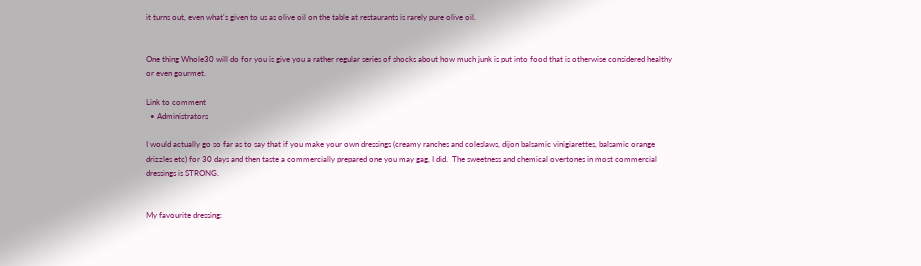it turns out, even what's given to us as olive oil on the table at restaurants is rarely pure olive oil.


One thing Whole30 will do for you is give you a rather regular series of shocks about how much junk is put into food that is otherwise considered healthy or even gourmet.

Link to comment
  • Administrators

I would actually go so far as to say that if you make your own dressings (creamy ranches and coleslaws, dijon balsamic vinigiarettes, balsamic orange drizzles etc) for 30 days and then taste a commercially prepared one you may gag, I did.  The sweetness and chemical overtones in most commercial dressings is STRONG.


My favourite dressing: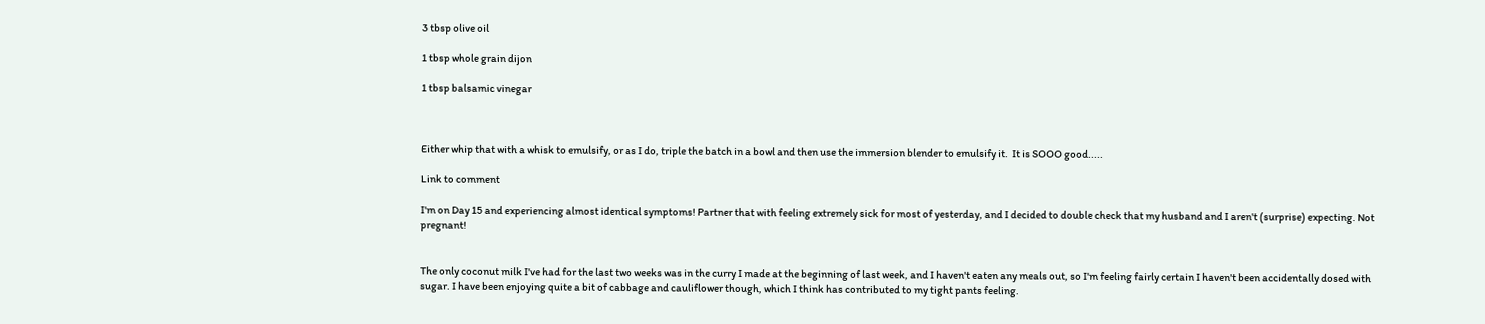3 tbsp olive oil

1 tbsp whole grain dijon

1 tbsp balsamic vinegar



Either whip that with a whisk to emulsify, or as I do, triple the batch in a bowl and then use the immersion blender to emulsify it.  It is SOOO good.....

Link to comment

I'm on Day 15 and experiencing almost identical symptoms! Partner that with feeling extremely sick for most of yesterday, and I decided to double check that my husband and I aren't (surprise) expecting. Not pregnant!


The only coconut milk I've had for the last two weeks was in the curry I made at the beginning of last week, and I haven't eaten any meals out, so I'm feeling fairly certain I haven't been accidentally dosed with sugar. I have been enjoying quite a bit of cabbage and cauliflower though, which I think has contributed to my tight pants feeling.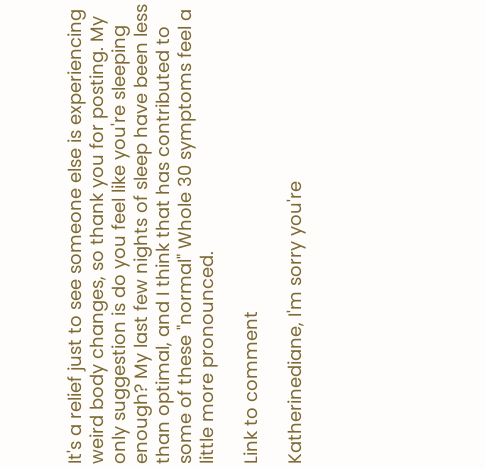It's a relief just to see someone else is experiencing weird body changes, so thank you for posting. My only suggestion is do you feel like you're sleeping enough? My last few nights of sleep have been less than optimal, and I think that has contributed to some of these "normal" Whole 30 symptoms feel a little more pronounced.

Link to comment

Katherinediane, I'm sorry you're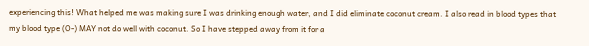experiencing this! What helped me was making sure I was drinking enough water, and I did eliminate coconut cream. I also read in blood types that my blood type (O-) MAY not do well with coconut. So I have stepped away from it for a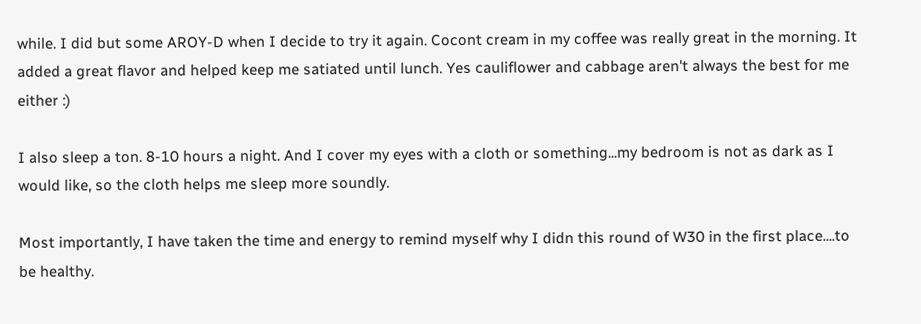while. I did but some AROY-D when I decide to try it again. Cocont cream in my coffee was really great in the morning. It added a great flavor and helped keep me satiated until lunch. Yes cauliflower and cabbage aren't always the best for me either :)

I also sleep a ton. 8-10 hours a night. And I cover my eyes with a cloth or something...my bedroom is not as dark as I would like, so the cloth helps me sleep more soundly.

Most importantly, I have taken the time and energy to remind myself why I didn this round of W30 in the first place....to be healthy.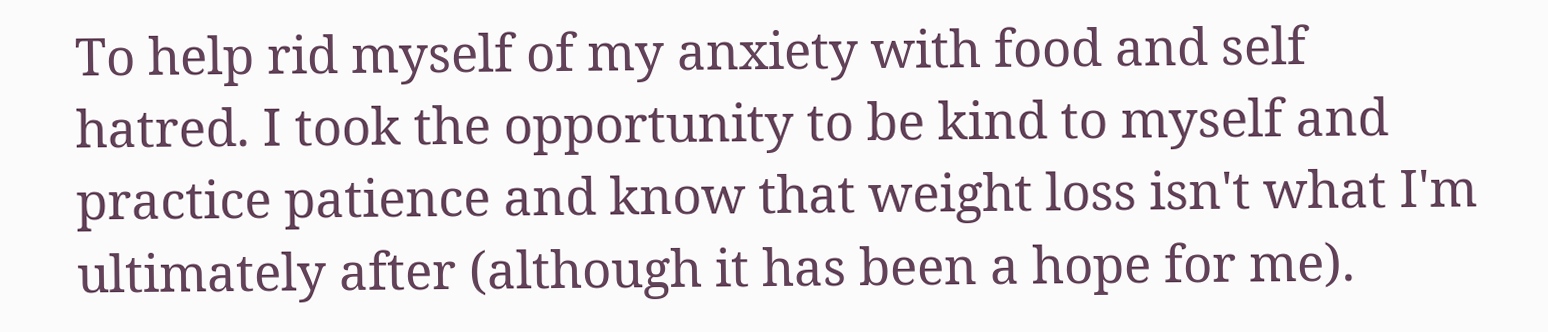To help rid myself of my anxiety with food and self hatred. I took the opportunity to be kind to myself and practice patience and know that weight loss isn't what I'm ultimately after (although it has been a hope for me).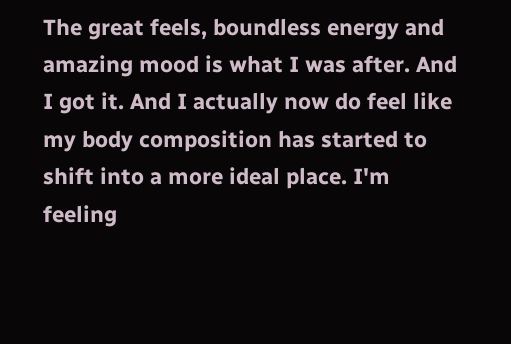The great feels, boundless energy and amazing mood is what I was after. And I got it. And I actually now do feel like my body composition has started to shift into a more ideal place. I'm feeling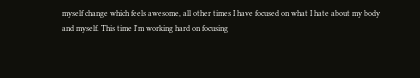myself change which feels awesome, all other times I have focused on what I hate about my body and myself. This time I'm working hard on focusing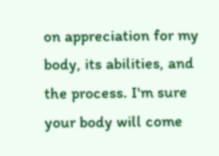on appreciation for my body, its abilities, and the process. I'm sure your body will come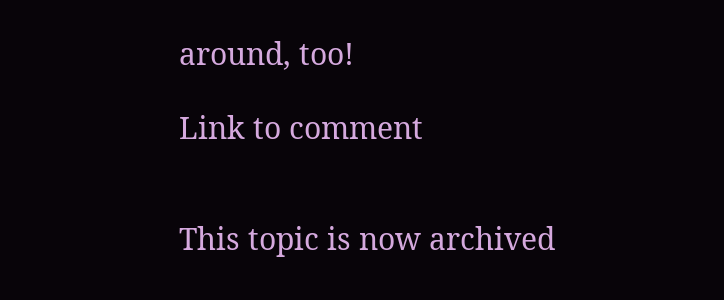around, too!

Link to comment


This topic is now archived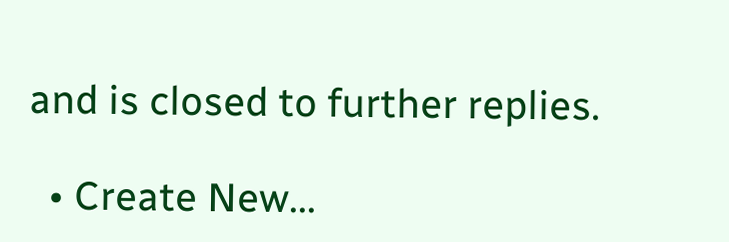and is closed to further replies.

  • Create New...